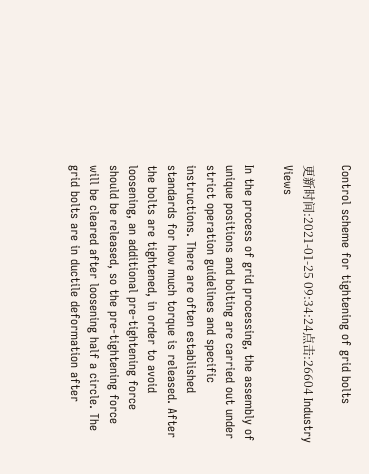Control scheme for tightening of grid bolts

更新时间:2021-01-25 09:34:24点击:26604 Industry Views

In the process of grid processing, the assembly of unique positions and bolting are carried out under strict operation guidelines and specific instructions. There are often established standards for how much torque is released. After the bolts are tightened, in order to avoid loosening, an additional pre-tightening force should be released, so the pre-tightening force will be cleared after loosening half a circle. The grid bolts are in ductile deformation after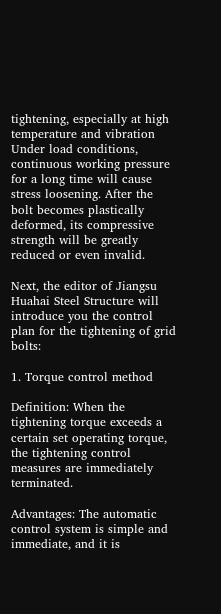tightening, especially at high temperature and vibration Under load conditions, continuous working pressure for a long time will cause stress loosening. After the bolt becomes plastically deformed, its compressive strength will be greatly reduced or even invalid.

Next, the editor of Jiangsu Huahai Steel Structure will introduce you the control plan for the tightening of grid bolts:

1. Torque control method

Definition: When the tightening torque exceeds a certain set operating torque, the tightening control measures are immediately terminated.

Advantages: The automatic control system is simple and immediate, and it is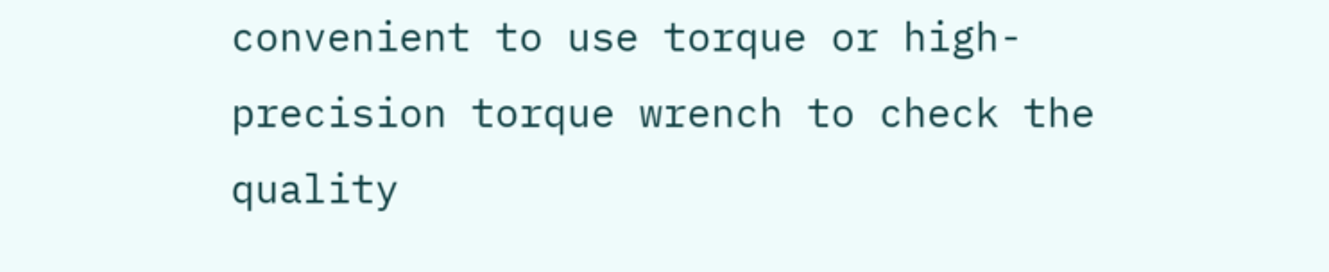convenient to use torque or high-precision torque wrench to check the quality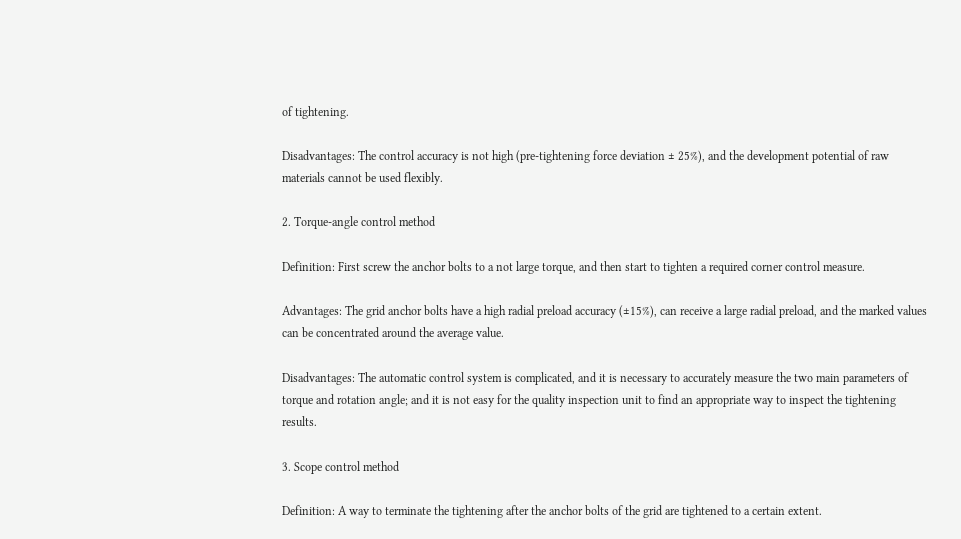of tightening.

Disadvantages: The control accuracy is not high (pre-tightening force deviation ± 25%), and the development potential of raw materials cannot be used flexibly.

2. Torque-angle control method

Definition: First screw the anchor bolts to a not large torque, and then start to tighten a required corner control measure.

Advantages: The grid anchor bolts have a high radial preload accuracy (±15%), can receive a large radial preload, and the marked values can be concentrated around the average value.

Disadvantages: The automatic control system is complicated, and it is necessary to accurately measure the two main parameters of torque and rotation angle; and it is not easy for the quality inspection unit to find an appropriate way to inspect the tightening results.

3. Scope control method

Definition: A way to terminate the tightening after the anchor bolts of the grid are tightened to a certain extent.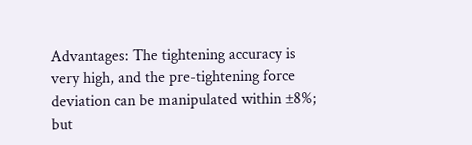Advantages: The tightening accuracy is very high, and the pre-tightening force deviation can be manipulated within ±8%; but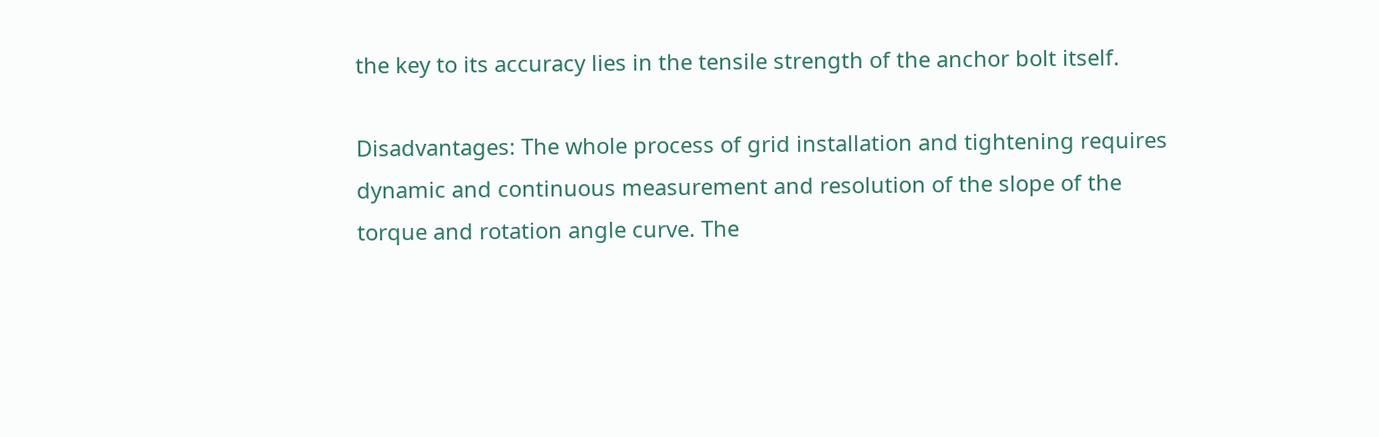the key to its accuracy lies in the tensile strength of the anchor bolt itself.

Disadvantages: The whole process of grid installation and tightening requires dynamic and continuous measurement and resolution of the slope of the torque and rotation angle curve. The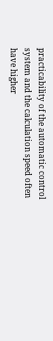practicability of the automatic control system and the calculation speed often have higher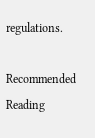regulations.

Recommended Reading